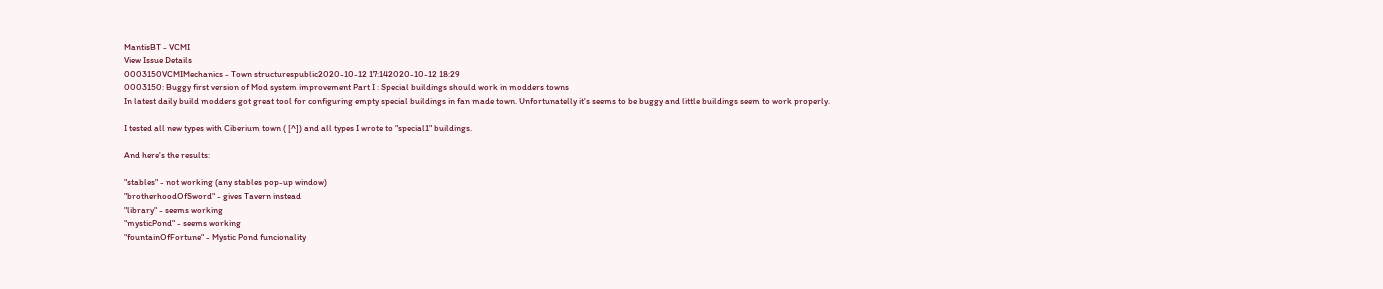MantisBT - VCMI
View Issue Details
0003150VCMIMechanics - Town structurespublic2020-10-12 17:142020-10-12 18:29
0003150: Buggy first version of Mod system improvement Part I : Special buildings should work in modders towns
In latest daily build modders got great tool for configuring empty special buildings in fan made town. Unfortunatelly it's seems to be buggy and little buildings seem to work properly.

I tested all new types with Ciberium town ( [^]) and all types I wrote to "special1" buildings.

And here's the results:

"stables" - not working (any stables pop-up window)
"brotherhoodOfSword" - gives Tavern instead
"library" - seems working
"mysticPond" - seems working
"fountainOfFortune" - Mystic Pond funcionality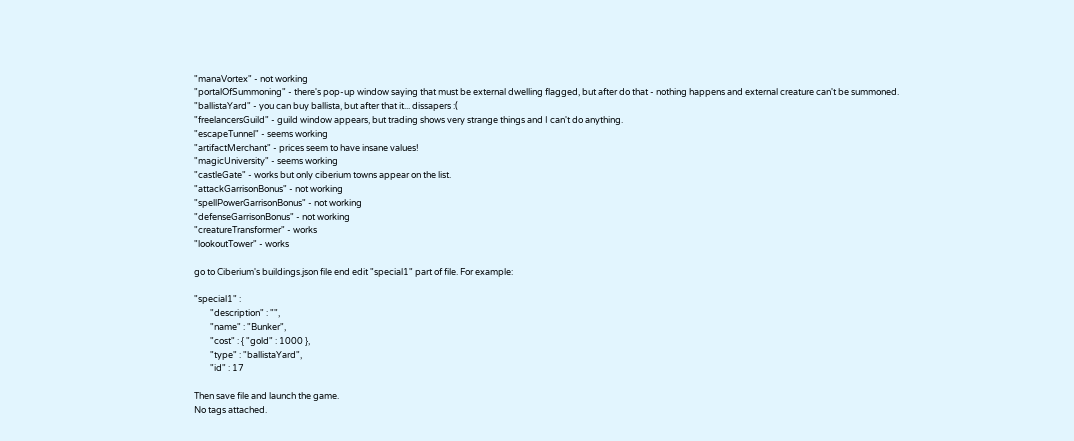"manaVortex" - not working
"portalOfSummoning" - there's pop-up window saying that must be external dwelling flagged, but after do that - nothing happens and external creature can't be summoned.
"ballistaYard" - you can buy ballista, but after that it... dissapers :(
"freelancersGuild" - guild window appears, but trading shows very strange things and I can't do anything.
"escapeTunnel" - seems working
"artifactMerchant" - prices seem to have insane values!
"magicUniversity" - seems working
"castleGate" - works but only ciberium towns appear on the list.
"attackGarrisonBonus" - not working
"spellPowerGarrisonBonus" - not working
"defenseGarrisonBonus" - not working
"creatureTransformer" - works
"lookoutTower" - works

go to Ciberium's buildings.json file end edit "special1" part of file. For example:

"special1" :
        "description" : "",
        "name" : "Bunker",
        "cost" : { "gold" : 1000 },
        "type" : "ballistaYard",
        "id" : 17

Then save file and launch the game.
No tags attached.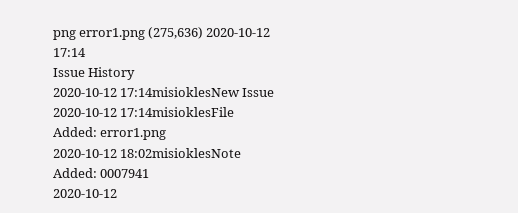png error1.png (275,636) 2020-10-12 17:14
Issue History
2020-10-12 17:14misioklesNew Issue
2020-10-12 17:14misioklesFile Added: error1.png
2020-10-12 18:02misioklesNote Added: 0007941
2020-10-12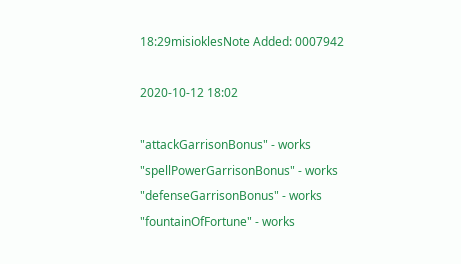18:29misioklesNote Added: 0007942

2020-10-12 18:02

"attackGarrisonBonus" - works
"spellPowerGarrisonBonus" - works
"defenseGarrisonBonus" - works
"fountainOfFortune" - works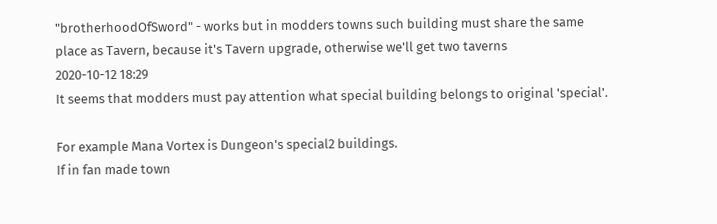"brotherhoodOfSword" - works but in modders towns such building must share the same place as Tavern, because it's Tavern upgrade, otherwise we'll get two taverns
2020-10-12 18:29
It seems that modders must pay attention what special building belongs to original 'special'.

For example Mana Vortex is Dungeon's special2 buildings.
If in fan made town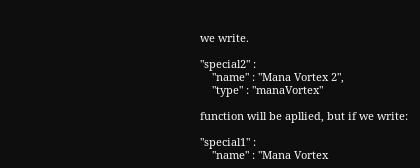we write.

"special2" :
    "name" : "Mana Vortex 2",
    "type" : "manaVortex"

function will be apllied, but if we write:

"special1" :
    "name" : "Mana Vortex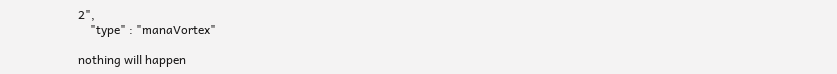2",
    "type" : "manaVortex"

nothing will happen